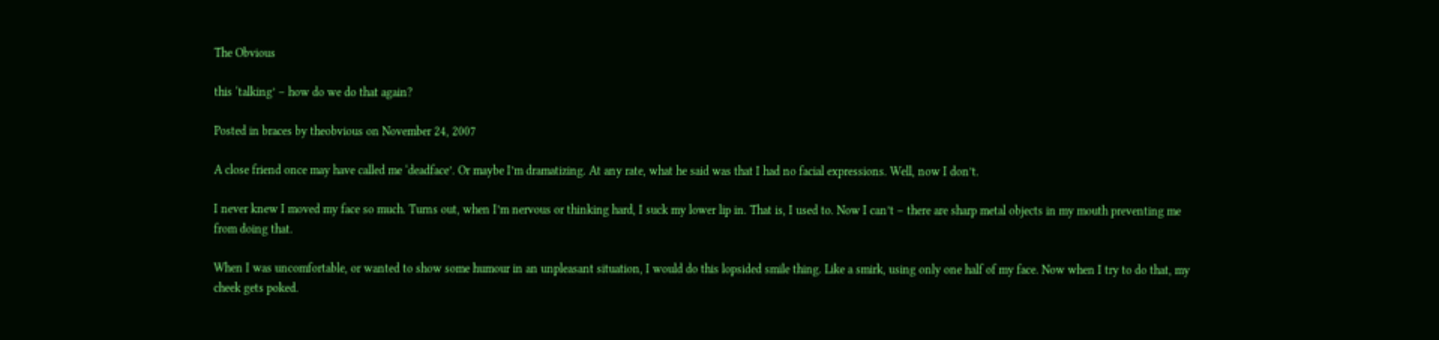The Obvious

this ‘talking’ – how do we do that again?

Posted in braces by theobvious on November 24, 2007

A close friend once may have called me ‘deadface’. Or maybe I’m dramatizing. At any rate, what he said was that I had no facial expressions. Well, now I don’t.

I never knew I moved my face so much. Turns out, when I’m nervous or thinking hard, I suck my lower lip in. That is, I used to. Now I can’t – there are sharp metal objects in my mouth preventing me from doing that.

When I was uncomfortable, or wanted to show some humour in an unpleasant situation, I would do this lopsided smile thing. Like a smirk, using only one half of my face. Now when I try to do that, my cheek gets poked.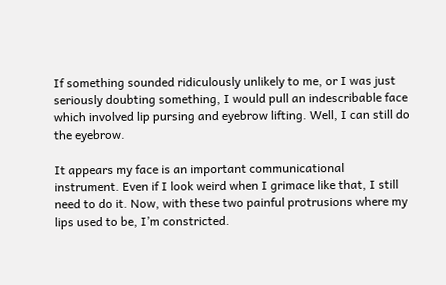If something sounded ridiculously unlikely to me, or I was just seriously doubting something, I would pull an indescribable face which involved lip pursing and eyebrow lifting. Well, I can still do the eyebrow.

It appears my face is an important communicational instrument. Even if I look weird when I grimace like that, I still need to do it. Now, with these two painful protrusions where my lips used to be, I’m constricted.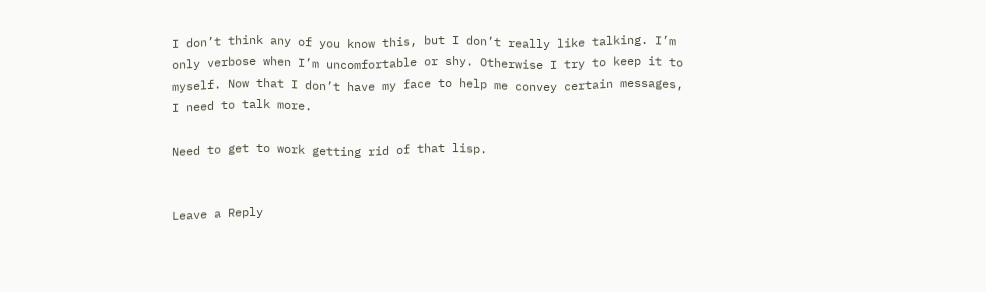I don’t think any of you know this, but I don’t really like talking. I’m only verbose when I’m uncomfortable or shy. Otherwise I try to keep it to myself. Now that I don’t have my face to help me convey certain messages, I need to talk more.

Need to get to work getting rid of that lisp.


Leave a Reply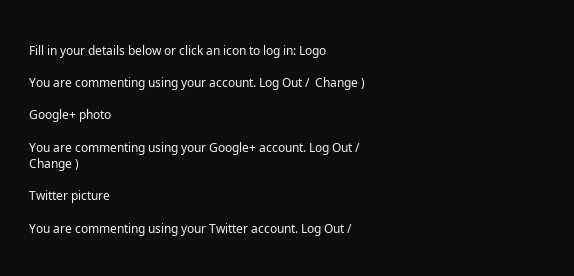Fill in your details below or click an icon to log in: Logo

You are commenting using your account. Log Out /  Change )

Google+ photo

You are commenting using your Google+ account. Log Out /  Change )

Twitter picture

You are commenting using your Twitter account. Log Out /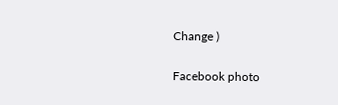Change )

Facebook photo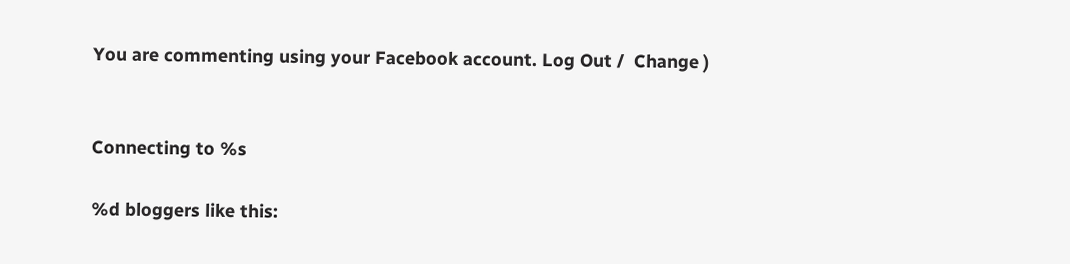You are commenting using your Facebook account. Log Out /  Change )


Connecting to %s

%d bloggers like this: